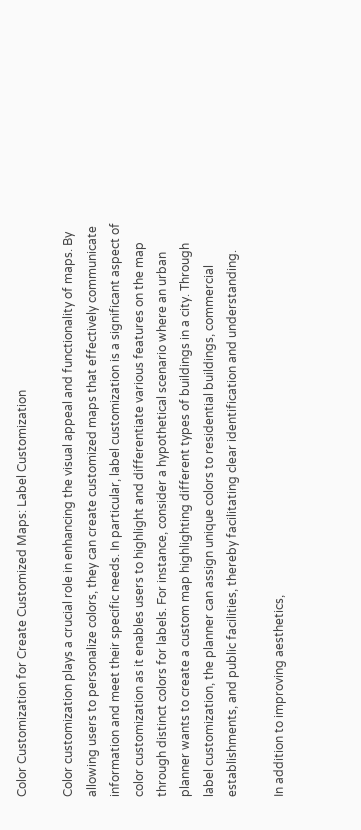Color Customization for Create Customized Maps: Label Customization

Color customization plays a crucial role in enhancing the visual appeal and functionality of maps. By allowing users to personalize colors, they can create customized maps that effectively communicate information and meet their specific needs. In particular, label customization is a significant aspect of color customization as it enables users to highlight and differentiate various features on the map through distinct colors for labels. For instance, consider a hypothetical scenario where an urban planner wants to create a custom map highlighting different types of buildings in a city. Through label customization, the planner can assign unique colors to residential buildings, commercial establishments, and public facilities, thereby facilitating clear identification and understanding.

In addition to improving aesthetics,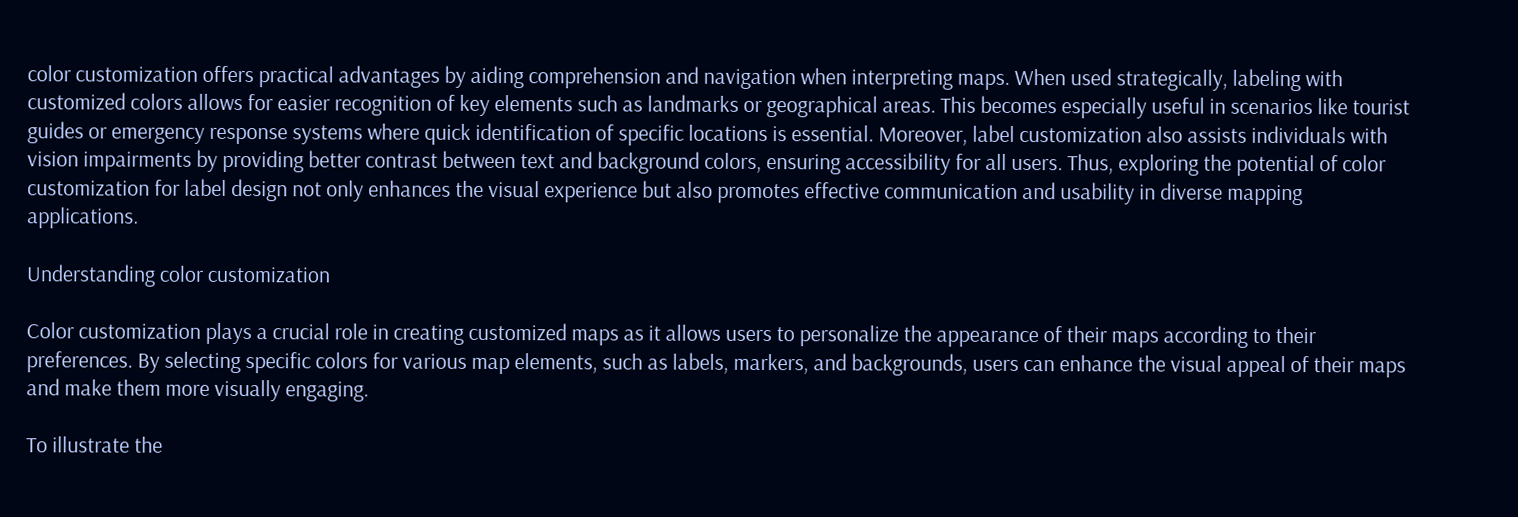color customization offers practical advantages by aiding comprehension and navigation when interpreting maps. When used strategically, labeling with customized colors allows for easier recognition of key elements such as landmarks or geographical areas. This becomes especially useful in scenarios like tourist guides or emergency response systems where quick identification of specific locations is essential. Moreover, label customization also assists individuals with vision impairments by providing better contrast between text and background colors, ensuring accessibility for all users. Thus, exploring the potential of color customization for label design not only enhances the visual experience but also promotes effective communication and usability in diverse mapping applications.

Understanding color customization

Color customization plays a crucial role in creating customized maps as it allows users to personalize the appearance of their maps according to their preferences. By selecting specific colors for various map elements, such as labels, markers, and backgrounds, users can enhance the visual appeal of their maps and make them more visually engaging.

To illustrate the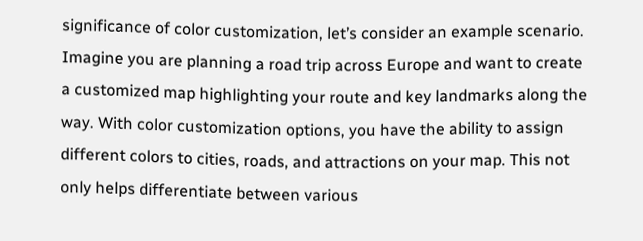significance of color customization, let’s consider an example scenario. Imagine you are planning a road trip across Europe and want to create a customized map highlighting your route and key landmarks along the way. With color customization options, you have the ability to assign different colors to cities, roads, and attractions on your map. This not only helps differentiate between various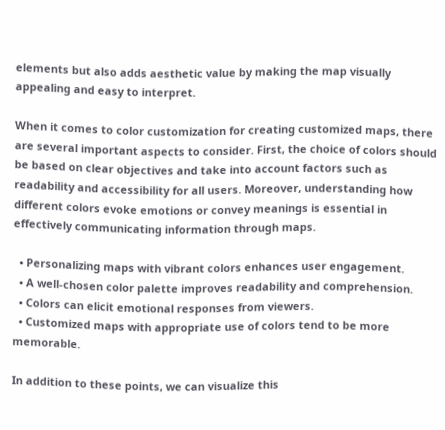elements but also adds aesthetic value by making the map visually appealing and easy to interpret.

When it comes to color customization for creating customized maps, there are several important aspects to consider. First, the choice of colors should be based on clear objectives and take into account factors such as readability and accessibility for all users. Moreover, understanding how different colors evoke emotions or convey meanings is essential in effectively communicating information through maps.

  • Personalizing maps with vibrant colors enhances user engagement.
  • A well-chosen color palette improves readability and comprehension.
  • Colors can elicit emotional responses from viewers.
  • Customized maps with appropriate use of colors tend to be more memorable.

In addition to these points, we can visualize this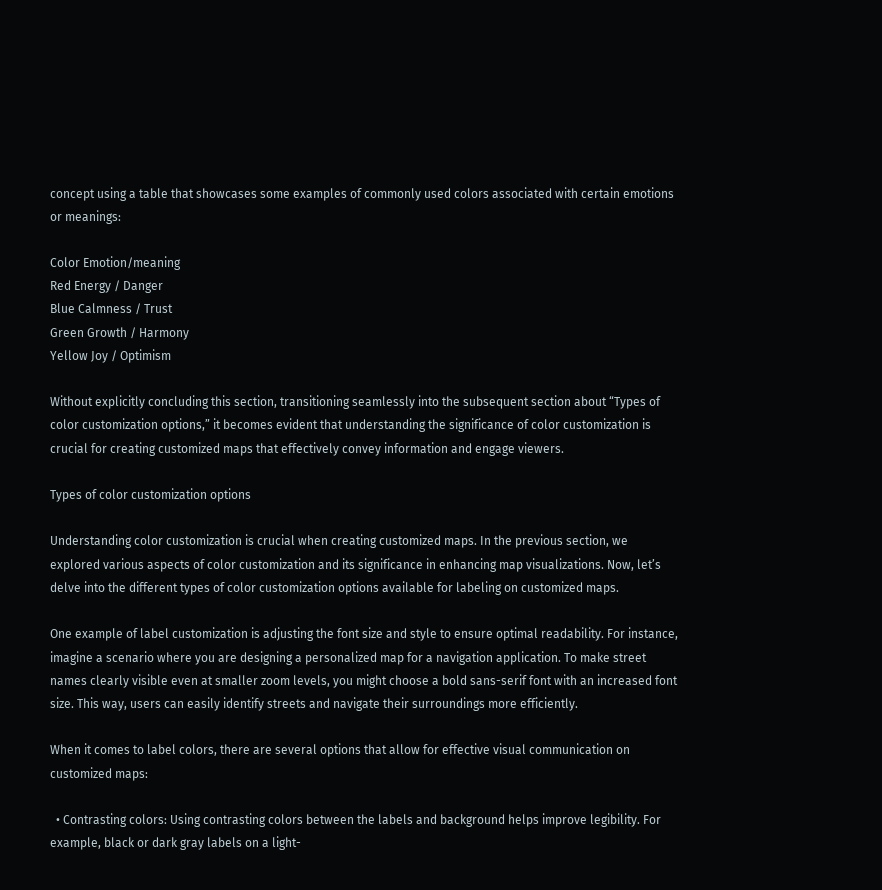concept using a table that showcases some examples of commonly used colors associated with certain emotions or meanings:

Color Emotion/meaning
Red Energy / Danger
Blue Calmness / Trust
Green Growth / Harmony
Yellow Joy / Optimism

Without explicitly concluding this section, transitioning seamlessly into the subsequent section about “Types of color customization options,” it becomes evident that understanding the significance of color customization is crucial for creating customized maps that effectively convey information and engage viewers.

Types of color customization options

Understanding color customization is crucial when creating customized maps. In the previous section, we explored various aspects of color customization and its significance in enhancing map visualizations. Now, let’s delve into the different types of color customization options available for labeling on customized maps.

One example of label customization is adjusting the font size and style to ensure optimal readability. For instance, imagine a scenario where you are designing a personalized map for a navigation application. To make street names clearly visible even at smaller zoom levels, you might choose a bold sans-serif font with an increased font size. This way, users can easily identify streets and navigate their surroundings more efficiently.

When it comes to label colors, there are several options that allow for effective visual communication on customized maps:

  • Contrasting colors: Using contrasting colors between the labels and background helps improve legibility. For example, black or dark gray labels on a light-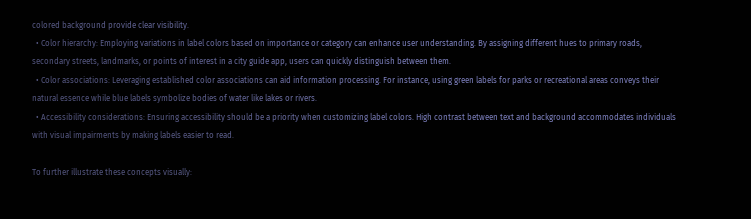colored background provide clear visibility.
  • Color hierarchy: Employing variations in label colors based on importance or category can enhance user understanding. By assigning different hues to primary roads, secondary streets, landmarks, or points of interest in a city guide app, users can quickly distinguish between them.
  • Color associations: Leveraging established color associations can aid information processing. For instance, using green labels for parks or recreational areas conveys their natural essence while blue labels symbolize bodies of water like lakes or rivers.
  • Accessibility considerations: Ensuring accessibility should be a priority when customizing label colors. High contrast between text and background accommodates individuals with visual impairments by making labels easier to read.

To further illustrate these concepts visually: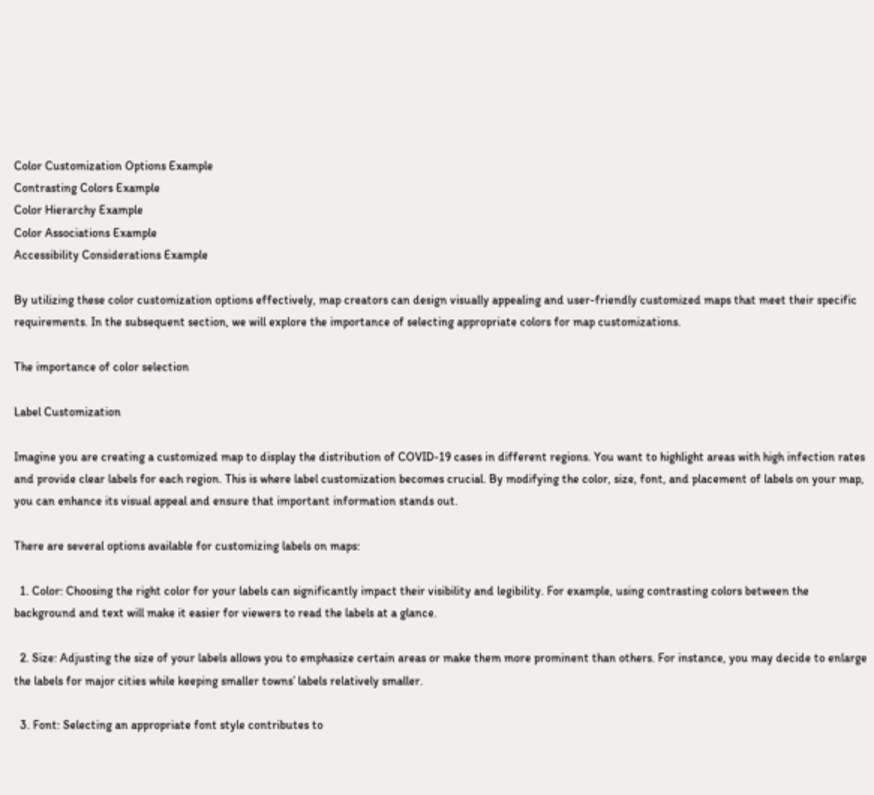Color Customization Options Example
Contrasting Colors Example
Color Hierarchy Example
Color Associations Example
Accessibility Considerations Example

By utilizing these color customization options effectively, map creators can design visually appealing and user-friendly customized maps that meet their specific requirements. In the subsequent section, we will explore the importance of selecting appropriate colors for map customizations.

The importance of color selection

Label Customization

Imagine you are creating a customized map to display the distribution of COVID-19 cases in different regions. You want to highlight areas with high infection rates and provide clear labels for each region. This is where label customization becomes crucial. By modifying the color, size, font, and placement of labels on your map, you can enhance its visual appeal and ensure that important information stands out.

There are several options available for customizing labels on maps:

  1. Color: Choosing the right color for your labels can significantly impact their visibility and legibility. For example, using contrasting colors between the background and text will make it easier for viewers to read the labels at a glance.

  2. Size: Adjusting the size of your labels allows you to emphasize certain areas or make them more prominent than others. For instance, you may decide to enlarge the labels for major cities while keeping smaller towns’ labels relatively smaller.

  3. Font: Selecting an appropriate font style contributes to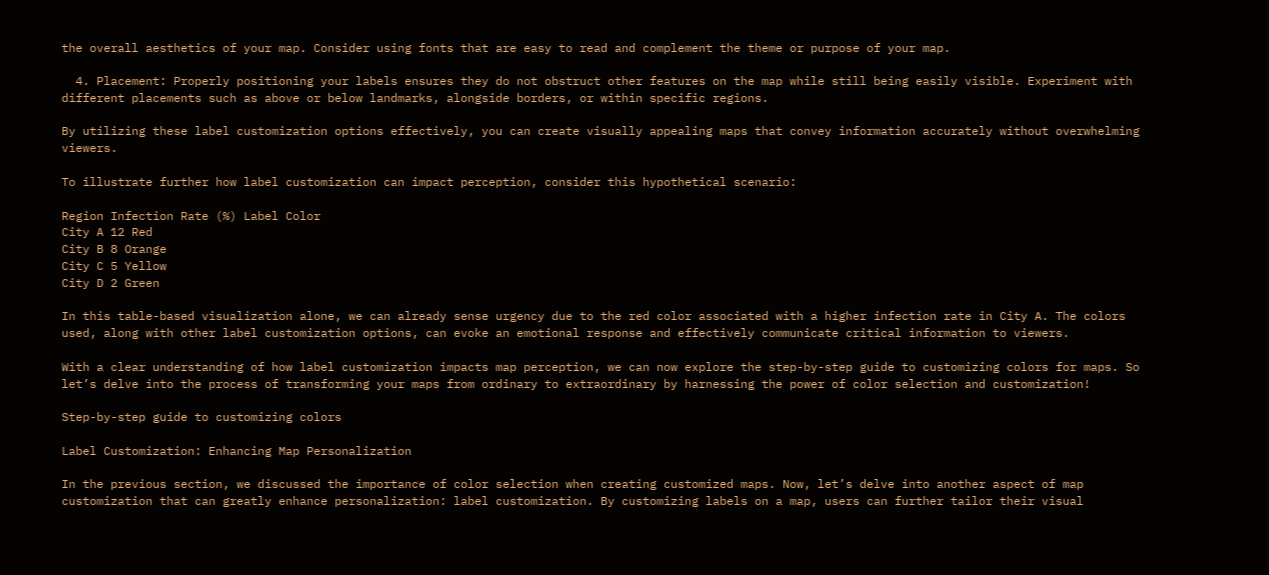the overall aesthetics of your map. Consider using fonts that are easy to read and complement the theme or purpose of your map.

  4. Placement: Properly positioning your labels ensures they do not obstruct other features on the map while still being easily visible. Experiment with different placements such as above or below landmarks, alongside borders, or within specific regions.

By utilizing these label customization options effectively, you can create visually appealing maps that convey information accurately without overwhelming viewers.

To illustrate further how label customization can impact perception, consider this hypothetical scenario:

Region Infection Rate (%) Label Color
City A 12 Red
City B 8 Orange
City C 5 Yellow
City D 2 Green

In this table-based visualization alone, we can already sense urgency due to the red color associated with a higher infection rate in City A. The colors used, along with other label customization options, can evoke an emotional response and effectively communicate critical information to viewers.

With a clear understanding of how label customization impacts map perception, we can now explore the step-by-step guide to customizing colors for maps. So let’s delve into the process of transforming your maps from ordinary to extraordinary by harnessing the power of color selection and customization!

Step-by-step guide to customizing colors

Label Customization: Enhancing Map Personalization

In the previous section, we discussed the importance of color selection when creating customized maps. Now, let’s delve into another aspect of map customization that can greatly enhance personalization: label customization. By customizing labels on a map, users can further tailor their visual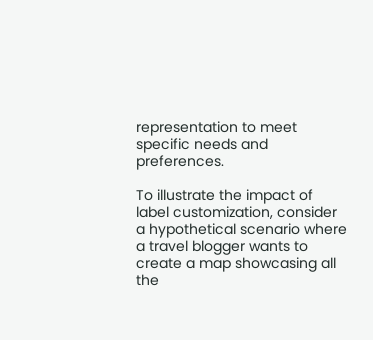representation to meet specific needs and preferences.

To illustrate the impact of label customization, consider a hypothetical scenario where a travel blogger wants to create a map showcasing all the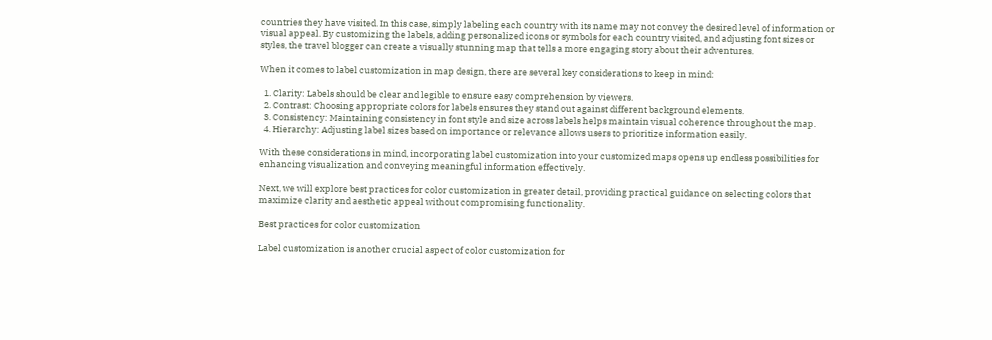countries they have visited. In this case, simply labeling each country with its name may not convey the desired level of information or visual appeal. By customizing the labels, adding personalized icons or symbols for each country visited, and adjusting font sizes or styles, the travel blogger can create a visually stunning map that tells a more engaging story about their adventures.

When it comes to label customization in map design, there are several key considerations to keep in mind:

  1. Clarity: Labels should be clear and legible to ensure easy comprehension by viewers.
  2. Contrast: Choosing appropriate colors for labels ensures they stand out against different background elements.
  3. Consistency: Maintaining consistency in font style and size across labels helps maintain visual coherence throughout the map.
  4. Hierarchy: Adjusting label sizes based on importance or relevance allows users to prioritize information easily.

With these considerations in mind, incorporating label customization into your customized maps opens up endless possibilities for enhancing visualization and conveying meaningful information effectively.

Next, we will explore best practices for color customization in greater detail, providing practical guidance on selecting colors that maximize clarity and aesthetic appeal without compromising functionality.

Best practices for color customization

Label customization is another crucial aspect of color customization for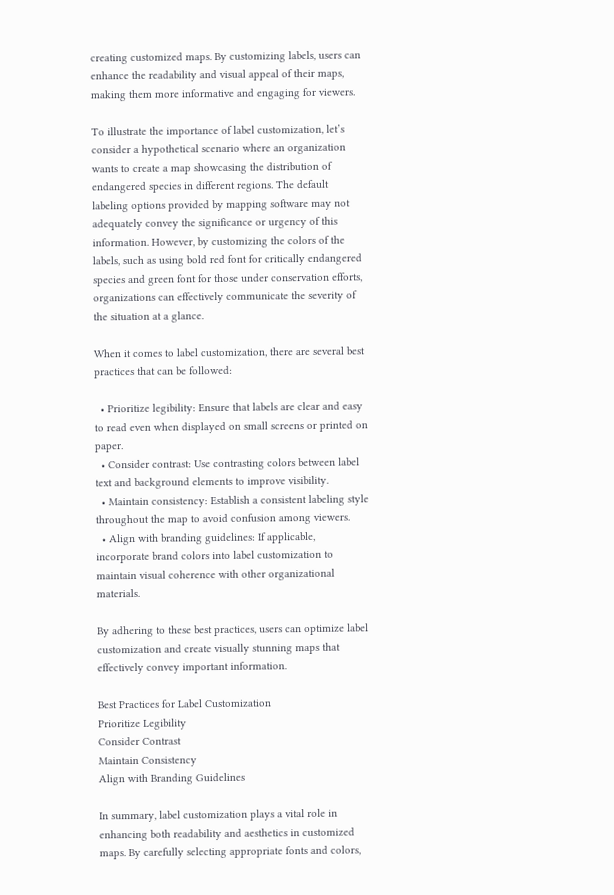creating customized maps. By customizing labels, users can enhance the readability and visual appeal of their maps, making them more informative and engaging for viewers.

To illustrate the importance of label customization, let’s consider a hypothetical scenario where an organization wants to create a map showcasing the distribution of endangered species in different regions. The default labeling options provided by mapping software may not adequately convey the significance or urgency of this information. However, by customizing the colors of the labels, such as using bold red font for critically endangered species and green font for those under conservation efforts, organizations can effectively communicate the severity of the situation at a glance.

When it comes to label customization, there are several best practices that can be followed:

  • Prioritize legibility: Ensure that labels are clear and easy to read even when displayed on small screens or printed on paper.
  • Consider contrast: Use contrasting colors between label text and background elements to improve visibility.
  • Maintain consistency: Establish a consistent labeling style throughout the map to avoid confusion among viewers.
  • Align with branding guidelines: If applicable, incorporate brand colors into label customization to maintain visual coherence with other organizational materials.

By adhering to these best practices, users can optimize label customization and create visually stunning maps that effectively convey important information.

Best Practices for Label Customization
Prioritize Legibility
Consider Contrast
Maintain Consistency
Align with Branding Guidelines

In summary, label customization plays a vital role in enhancing both readability and aesthetics in customized maps. By carefully selecting appropriate fonts and colors,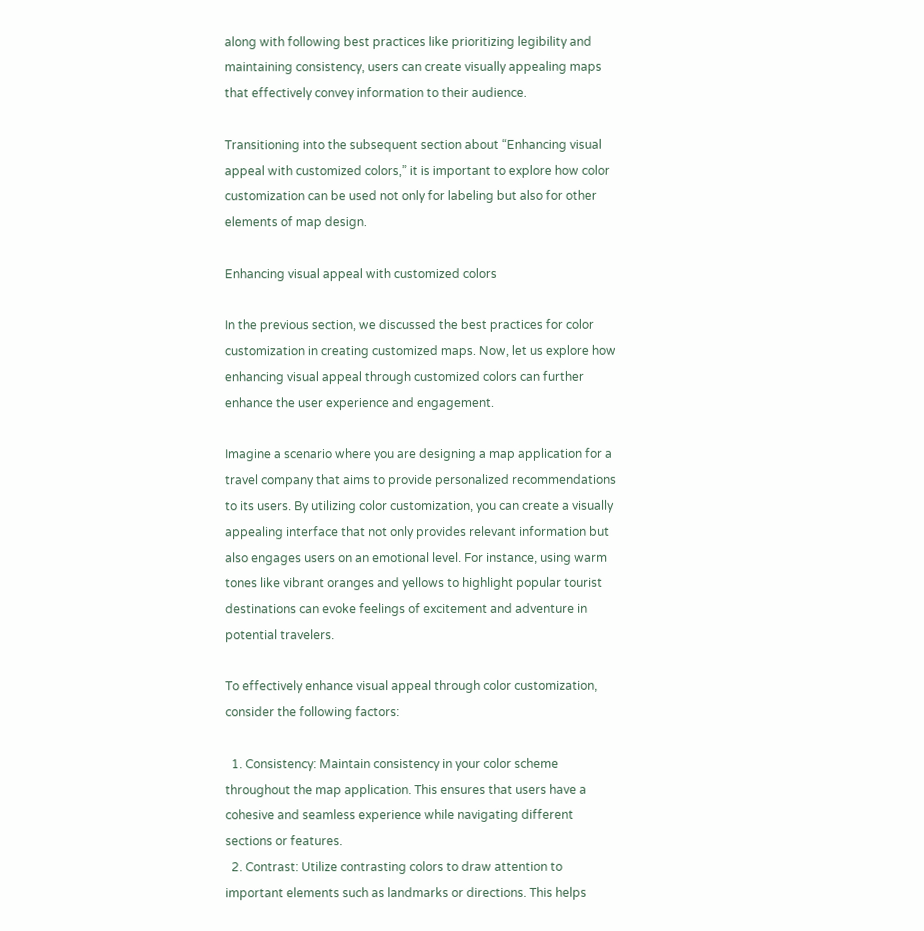along with following best practices like prioritizing legibility and maintaining consistency, users can create visually appealing maps that effectively convey information to their audience.

Transitioning into the subsequent section about “Enhancing visual appeal with customized colors,” it is important to explore how color customization can be used not only for labeling but also for other elements of map design.

Enhancing visual appeal with customized colors

In the previous section, we discussed the best practices for color customization in creating customized maps. Now, let us explore how enhancing visual appeal through customized colors can further enhance the user experience and engagement.

Imagine a scenario where you are designing a map application for a travel company that aims to provide personalized recommendations to its users. By utilizing color customization, you can create a visually appealing interface that not only provides relevant information but also engages users on an emotional level. For instance, using warm tones like vibrant oranges and yellows to highlight popular tourist destinations can evoke feelings of excitement and adventure in potential travelers.

To effectively enhance visual appeal through color customization, consider the following factors:

  1. Consistency: Maintain consistency in your color scheme throughout the map application. This ensures that users have a cohesive and seamless experience while navigating different sections or features.
  2. Contrast: Utilize contrasting colors to draw attention to important elements such as landmarks or directions. This helps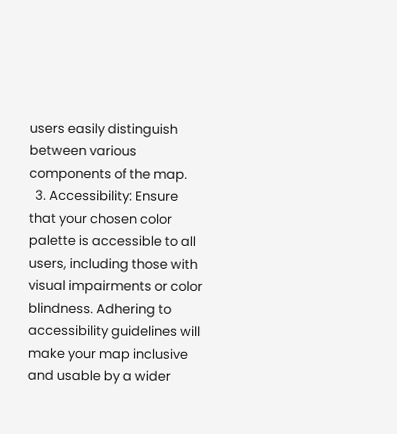users easily distinguish between various components of the map.
  3. Accessibility: Ensure that your chosen color palette is accessible to all users, including those with visual impairments or color blindness. Adhering to accessibility guidelines will make your map inclusive and usable by a wider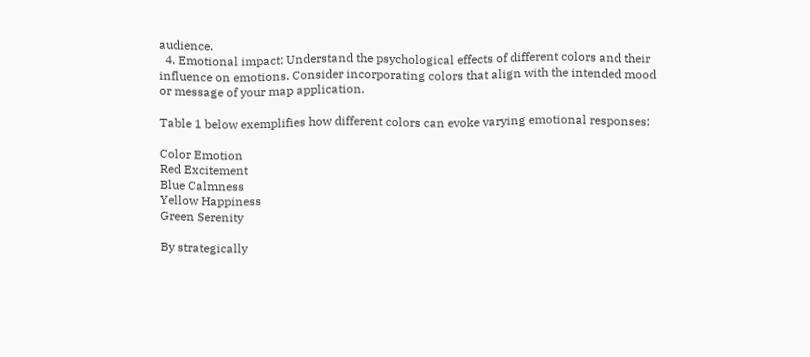audience.
  4. Emotional impact: Understand the psychological effects of different colors and their influence on emotions. Consider incorporating colors that align with the intended mood or message of your map application.

Table 1 below exemplifies how different colors can evoke varying emotional responses:

Color Emotion
Red Excitement
Blue Calmness
Yellow Happiness
Green Serenity

By strategically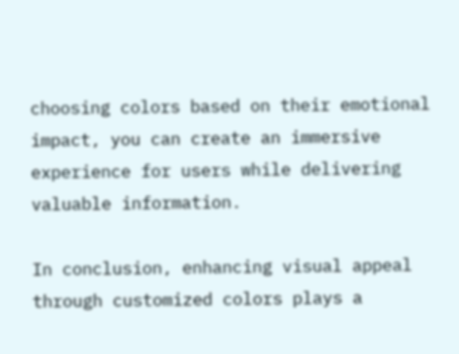choosing colors based on their emotional impact, you can create an immersive experience for users while delivering valuable information.

In conclusion, enhancing visual appeal through customized colors plays a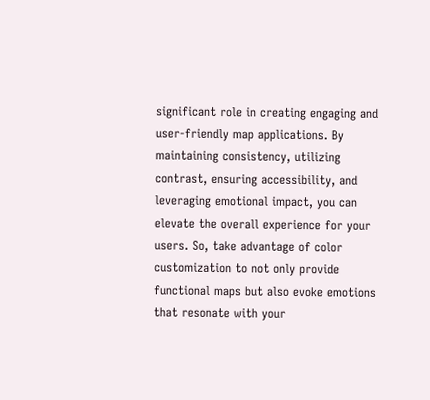significant role in creating engaging and user-friendly map applications. By maintaining consistency, utilizing contrast, ensuring accessibility, and leveraging emotional impact, you can elevate the overall experience for your users. So, take advantage of color customization to not only provide functional maps but also evoke emotions that resonate with your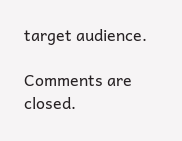target audience.

Comments are closed.